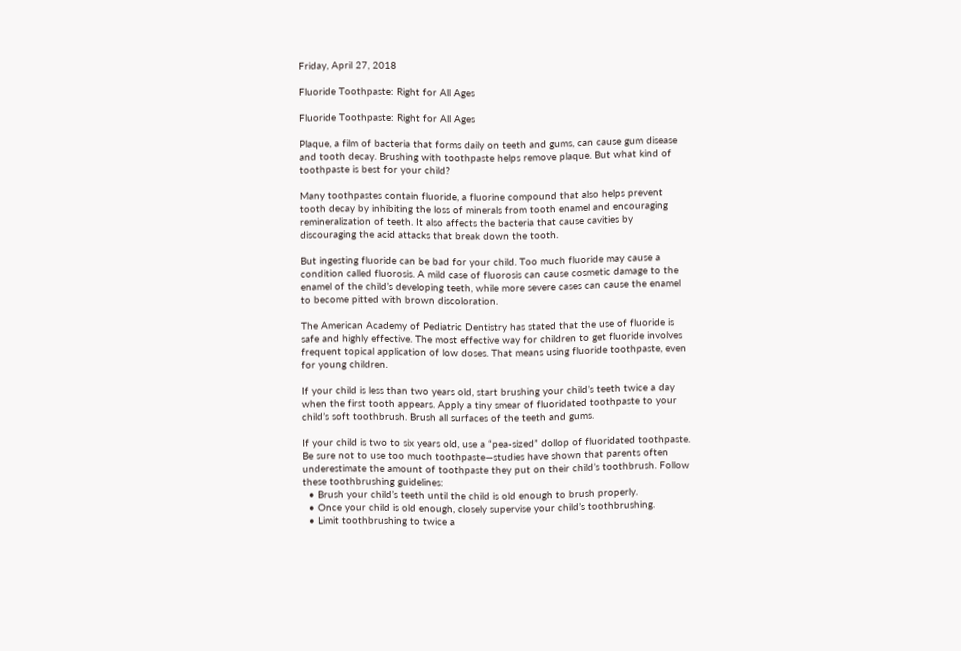Friday, April 27, 2018

Fluoride Toothpaste: Right for All Ages

Fluoride Toothpaste: Right for All Ages

Plaque, a film of bacteria that forms daily on teeth and gums, can cause gum disease and tooth decay. Brushing with toothpaste helps remove plaque. But what kind of toothpaste is best for your child?

Many toothpastes contain fluoride, a fluorine compound that also helps prevent tooth decay by inhibiting the loss of minerals from tooth enamel and encouraging remineralization of teeth. It also affects the bacteria that cause cavities by discouraging the acid attacks that break down the tooth.

But ingesting fluoride can be bad for your child. Too much fluoride may cause a condition called fluorosis. A mild case of fluorosis can cause cosmetic damage to the enamel of the child’s developing teeth, while more severe cases can cause the enamel to become pitted with brown discoloration.

The American Academy of Pediatric Dentistry has stated that the use of fluoride is safe and highly effective. The most effective way for children to get fluoride involves frequent topical application of low doses. That means using fluoride toothpaste, even for young children.

If your child is less than two years old, start brushing your child’s teeth twice a day when the first tooth appears. Apply a tiny smear of fluoridated toothpaste to your child’s soft toothbrush. Brush all surfaces of the teeth and gums.

If your child is two to six years old, use a “pea-sized” dollop of fluoridated toothpaste. Be sure not to use too much toothpaste—studies have shown that parents often underestimate the amount of toothpaste they put on their child’s toothbrush. Follow these toothbrushing guidelines:
  • Brush your child’s teeth until the child is old enough to brush properly.
  • Once your child is old enough, closely supervise your child’s toothbrushing.
  • Limit toothbrushing to twice a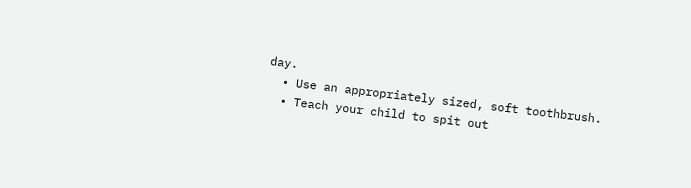day.
  • Use an appropriately sized, soft toothbrush.
  • Teach your child to spit out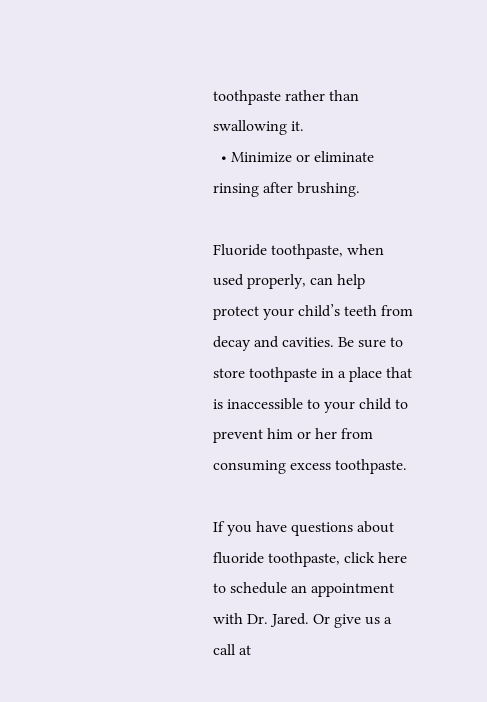toothpaste rather than swallowing it.
  • Minimize or eliminate rinsing after brushing.

Fluoride toothpaste, when used properly, can help protect your child’s teeth from decay and cavities. Be sure to store toothpaste in a place that is inaccessible to your child to prevent him or her from consuming excess toothpaste.

If you have questions about fluoride toothpaste, click here to schedule an appointment with Dr. Jared. Or give us a call at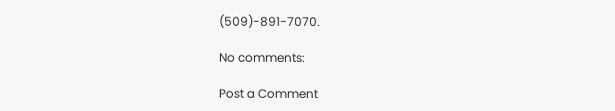(509)-891-7070.

No comments:

Post a Comment